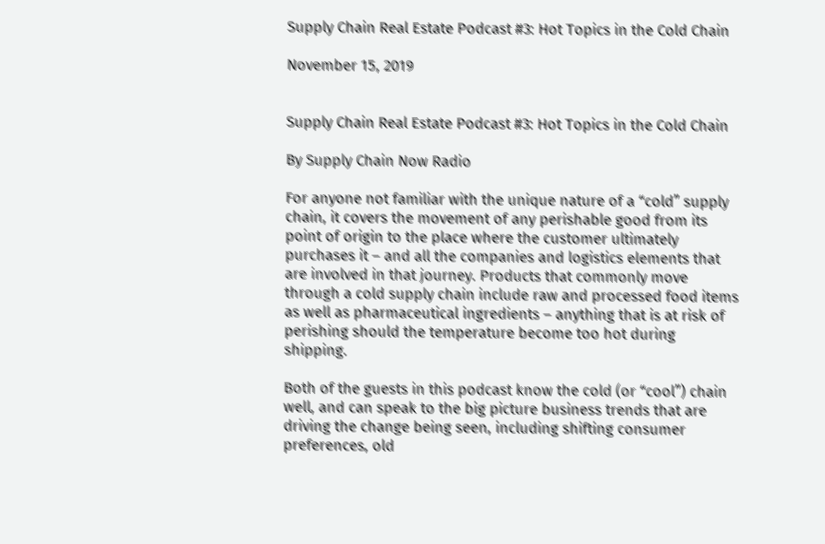Supply Chain Real Estate Podcast #3: Hot Topics in the Cold Chain

November 15, 2019


Supply Chain Real Estate Podcast #3: Hot Topics in the Cold Chain

By Supply Chain Now Radio

For anyone not familiar with the unique nature of a “cold” supply chain, it covers the movement of any perishable good from its point of origin to the place where the customer ultimately purchases it – and all the companies and logistics elements that are involved in that journey. Products that commonly move through a cold supply chain include raw and processed food items as well as pharmaceutical ingredients – anything that is at risk of perishing should the temperature become too hot during shipping.

Both of the guests in this podcast know the cold (or “cool”) chain well, and can speak to the big picture business trends that are driving the change being seen, including shifting consumer preferences, old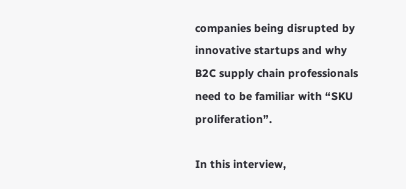companies being disrupted by innovative startups and why B2C supply chain professionals need to be familiar with “SKU proliferation”.

In this interview,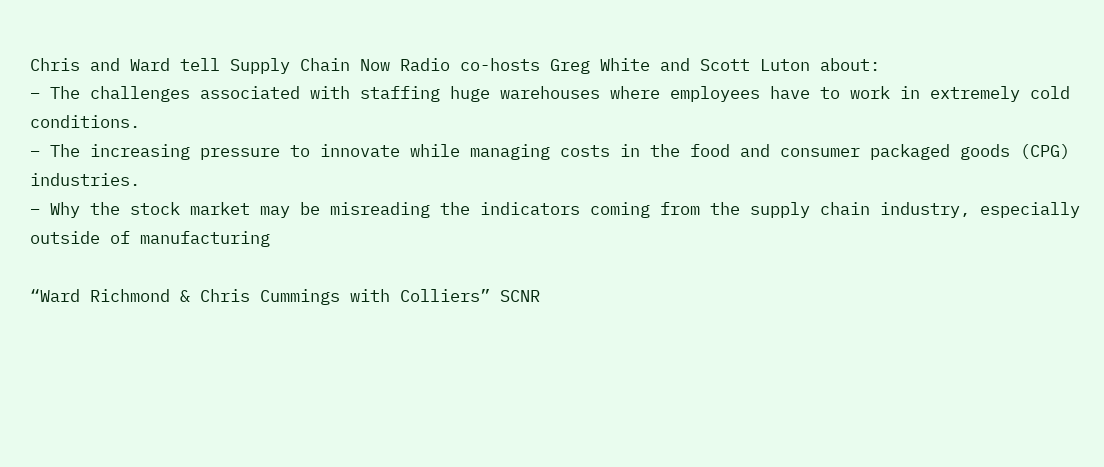Chris and Ward tell Supply Chain Now Radio co-hosts Greg White and Scott Luton about:
– The challenges associated with staffing huge warehouses where employees have to work in extremely cold conditions.
– The increasing pressure to innovate while managing costs in the food and consumer packaged goods (CPG) industries.
– Why the stock market may be misreading the indicators coming from the supply chain industry, especially outside of manufacturing

“Ward Richmond & Chris Cummings with Colliers” SCNR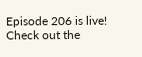Episode 206 is live! Check out the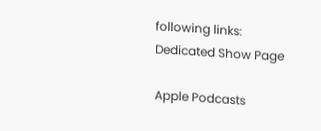following links:
Dedicated Show Page

Apple Podcasts